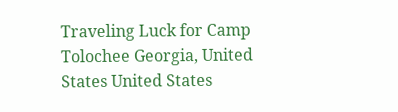Traveling Luck for Camp Tolochee Georgia, United States United States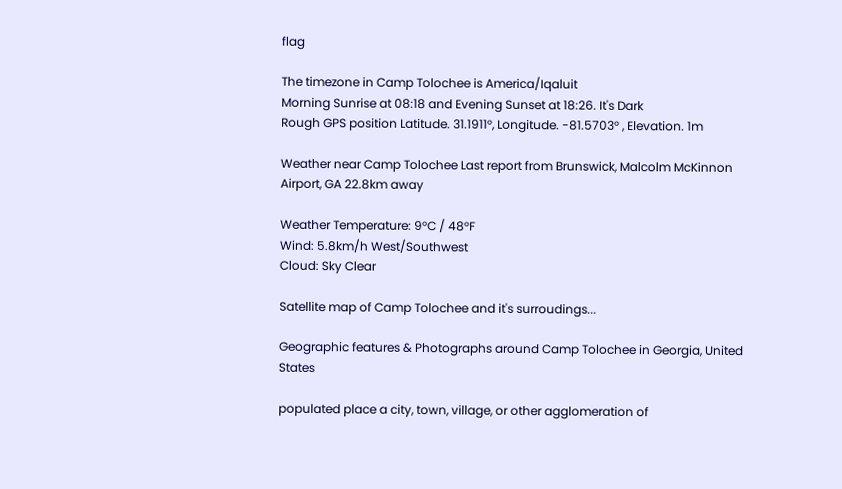flag

The timezone in Camp Tolochee is America/Iqaluit
Morning Sunrise at 08:18 and Evening Sunset at 18:26. It's Dark
Rough GPS position Latitude. 31.1911°, Longitude. -81.5703° , Elevation. 1m

Weather near Camp Tolochee Last report from Brunswick, Malcolm McKinnon Airport, GA 22.8km away

Weather Temperature: 9°C / 48°F
Wind: 5.8km/h West/Southwest
Cloud: Sky Clear

Satellite map of Camp Tolochee and it's surroudings...

Geographic features & Photographs around Camp Tolochee in Georgia, United States

populated place a city, town, village, or other agglomeration of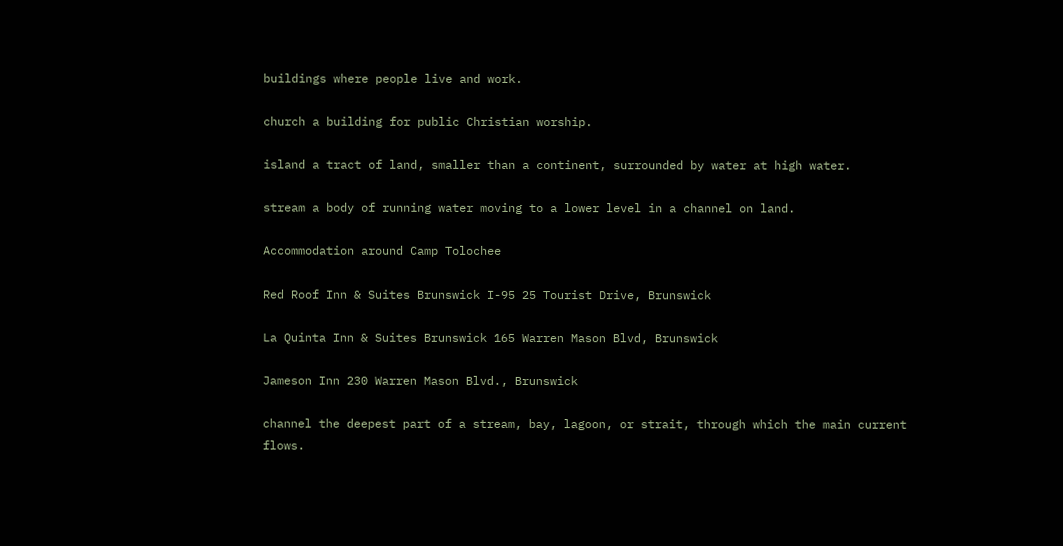buildings where people live and work.

church a building for public Christian worship.

island a tract of land, smaller than a continent, surrounded by water at high water.

stream a body of running water moving to a lower level in a channel on land.

Accommodation around Camp Tolochee

Red Roof Inn & Suites Brunswick I-95 25 Tourist Drive, Brunswick

La Quinta Inn & Suites Brunswick 165 Warren Mason Blvd, Brunswick

Jameson Inn 230 Warren Mason Blvd., Brunswick

channel the deepest part of a stream, bay, lagoon, or strait, through which the main current flows.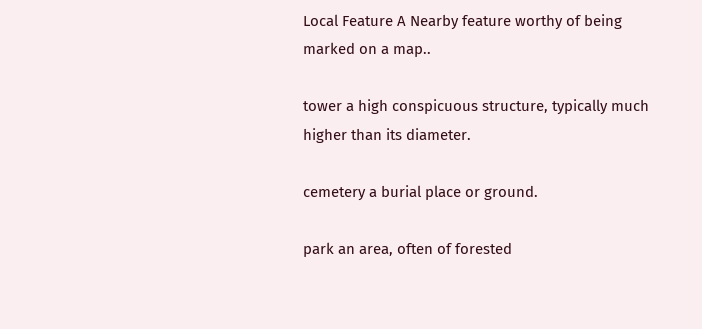Local Feature A Nearby feature worthy of being marked on a map..

tower a high conspicuous structure, typically much higher than its diameter.

cemetery a burial place or ground.

park an area, often of forested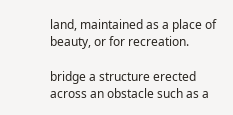land, maintained as a place of beauty, or for recreation.

bridge a structure erected across an obstacle such as a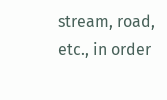stream, road, etc., in order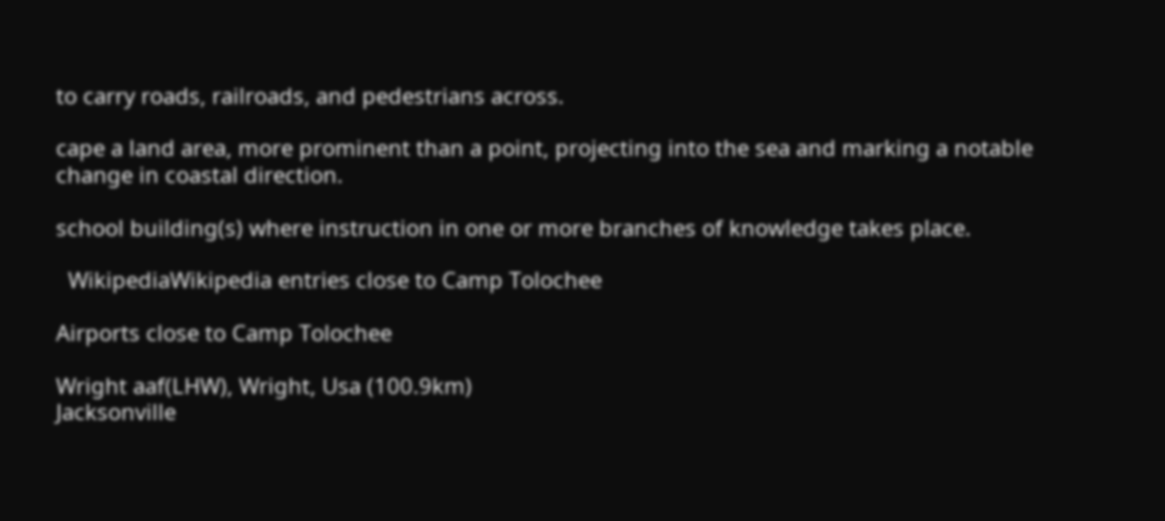to carry roads, railroads, and pedestrians across.

cape a land area, more prominent than a point, projecting into the sea and marking a notable change in coastal direction.

school building(s) where instruction in one or more branches of knowledge takes place.

  WikipediaWikipedia entries close to Camp Tolochee

Airports close to Camp Tolochee

Wright aaf(LHW), Wright, Usa (100.9km)
Jacksonville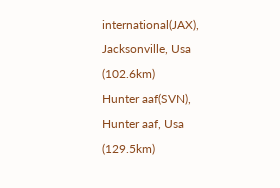international(JAX), Jacksonville, Usa (102.6km)
Hunter aaf(SVN), Hunter aaf, Usa (129.5km)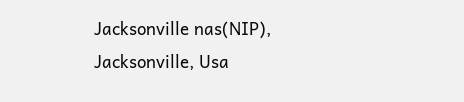Jacksonville nas(NIP), Jacksonville, Usa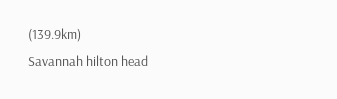(139.9km)
Savannah hilton head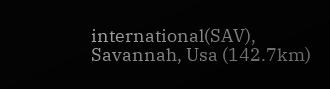international(SAV), Savannah, Usa (142.7km)